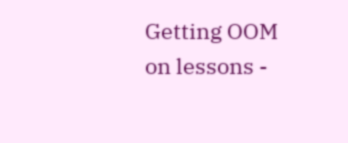Getting OOM on lessons -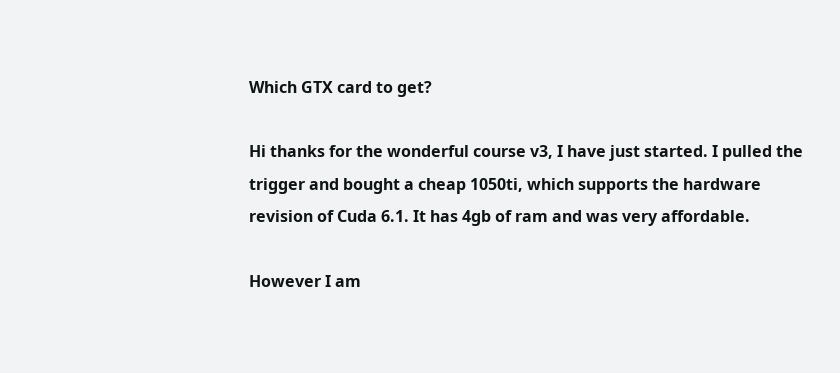Which GTX card to get?

Hi thanks for the wonderful course v3, I have just started. I pulled the trigger and bought a cheap 1050ti, which supports the hardware revision of Cuda 6.1. It has 4gb of ram and was very affordable.

However I am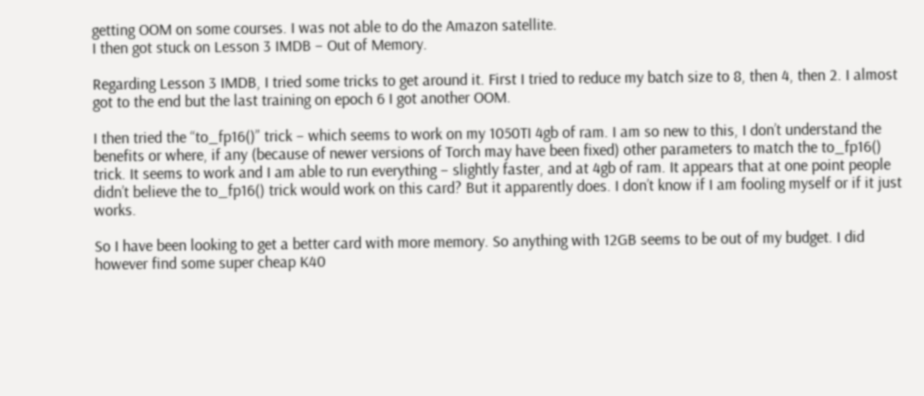getting OOM on some courses. I was not able to do the Amazon satellite.
I then got stuck on Lesson 3 IMDB – Out of Memory.

Regarding Lesson 3 IMDB, I tried some tricks to get around it. First I tried to reduce my batch size to 8, then 4, then 2. I almost got to the end but the last training on epoch 6 I got another OOM.

I then tried the “to_fp16()” trick – which seems to work on my 1050TI 4gb of ram. I am so new to this, I don’t understand the benefits or where, if any (because of newer versions of Torch may have been fixed) other parameters to match the to_fp16() trick. It seems to work and I am able to run everything – slightly faster, and at 4gb of ram. It appears that at one point people didn’t believe the to_fp16() trick would work on this card? But it apparently does. I don’t know if I am fooling myself or if it just works.

So I have been looking to get a better card with more memory. So anything with 12GB seems to be out of my budget. I did however find some super cheap K40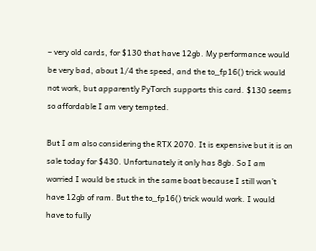– very old cards, for $130 that have 12gb. My performance would be very bad, about 1/4 the speed, and the to_fp16() trick would not work, but apparently PyTorch supports this card. $130 seems so affordable I am very tempted.

But I am also considering the RTX 2070. It is expensive but it is on sale today for $430. Unfortunately it only has 8gb. So I am worried I would be stuck in the same boat because I still won’t have 12gb of ram. But the to_fp16() trick would work. I would have to fully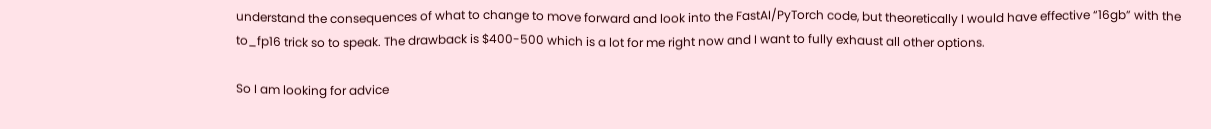understand the consequences of what to change to move forward and look into the FastAI/PyTorch code, but theoretically I would have effective “16gb” with the to_fp16 trick so to speak. The drawback is $400-500 which is a lot for me right now and I want to fully exhaust all other options.

So I am looking for advice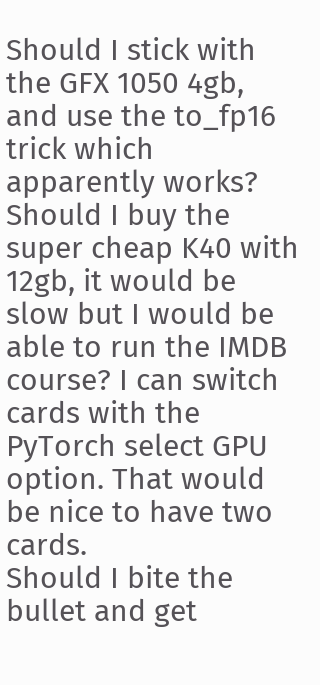Should I stick with the GFX 1050 4gb, and use the to_fp16 trick which apparently works?
Should I buy the super cheap K40 with 12gb, it would be slow but I would be able to run the IMDB course? I can switch cards with the PyTorch select GPU option. That would be nice to have two cards.
Should I bite the bullet and get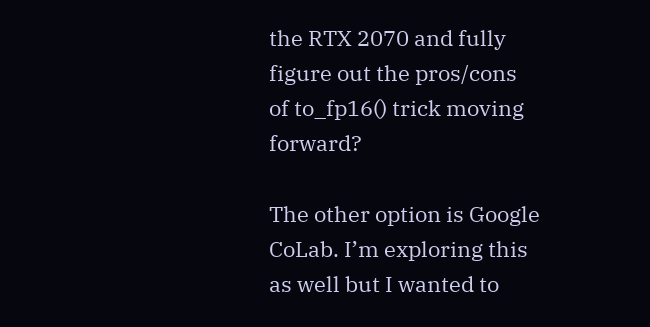the RTX 2070 and fully figure out the pros/cons of to_fp16() trick moving forward?

The other option is Google CoLab. I’m exploring this as well but I wanted to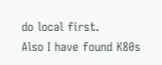do local first.
Also I have found K80s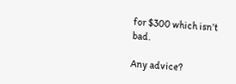for $300 which isn’t bad.

Any advice?